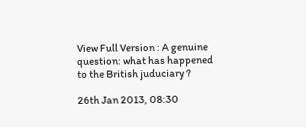View Full Version : A genuine question: what has happened to the British juduciary ?

26th Jan 2013, 08:30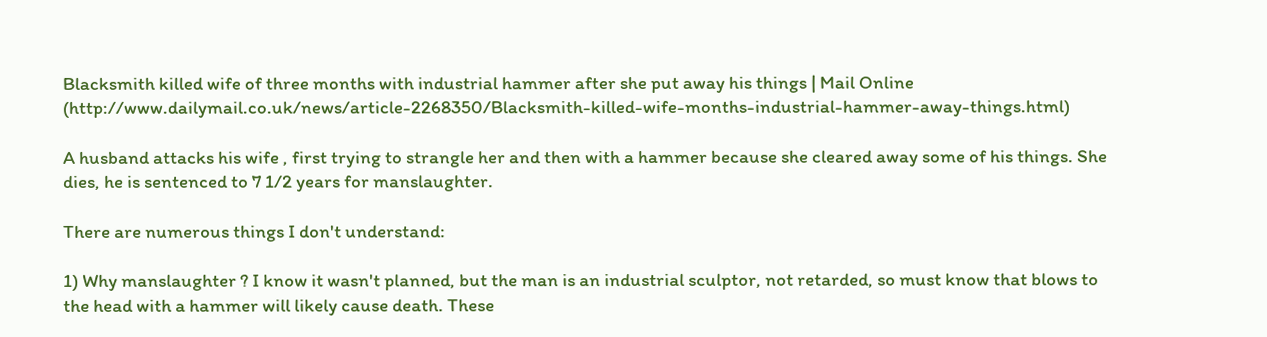Blacksmith killed wife of three months with industrial hammer after she put away his things | Mail Online (http://www.dailymail.co.uk/news/article-2268350/Blacksmith-killed-wife-months-industrial-hammer-away-things.html)

A husband attacks his wife , first trying to strangle her and then with a hammer because she cleared away some of his things. She dies, he is sentenced to 7 1/2 years for manslaughter.

There are numerous things I don't understand:

1) Why manslaughter ? I know it wasn't planned, but the man is an industrial sculptor, not retarded, so must know that blows to the head with a hammer will likely cause death. These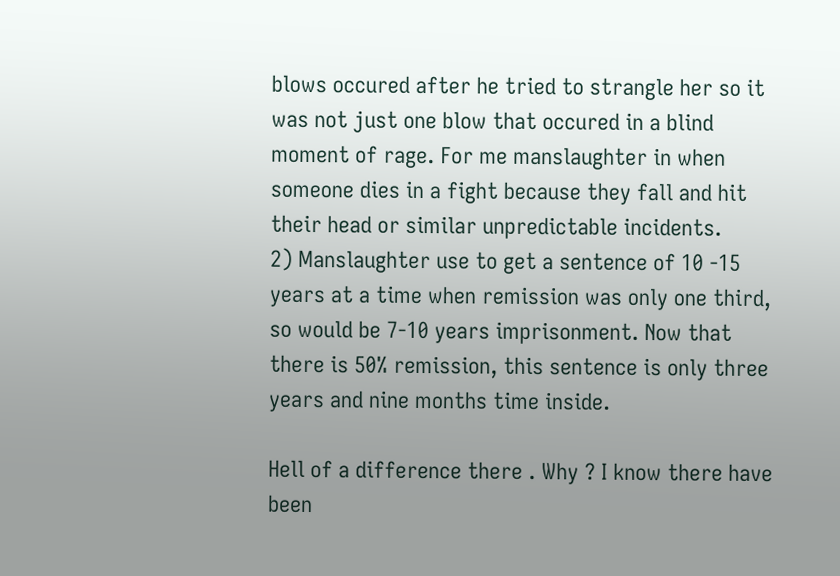blows occured after he tried to strangle her so it was not just one blow that occured in a blind moment of rage. For me manslaughter in when someone dies in a fight because they fall and hit their head or similar unpredictable incidents.
2) Manslaughter use to get a sentence of 10 -15 years at a time when remission was only one third, so would be 7-10 years imprisonment. Now that there is 50% remission, this sentence is only three years and nine months time inside.

Hell of a difference there . Why ? I know there have been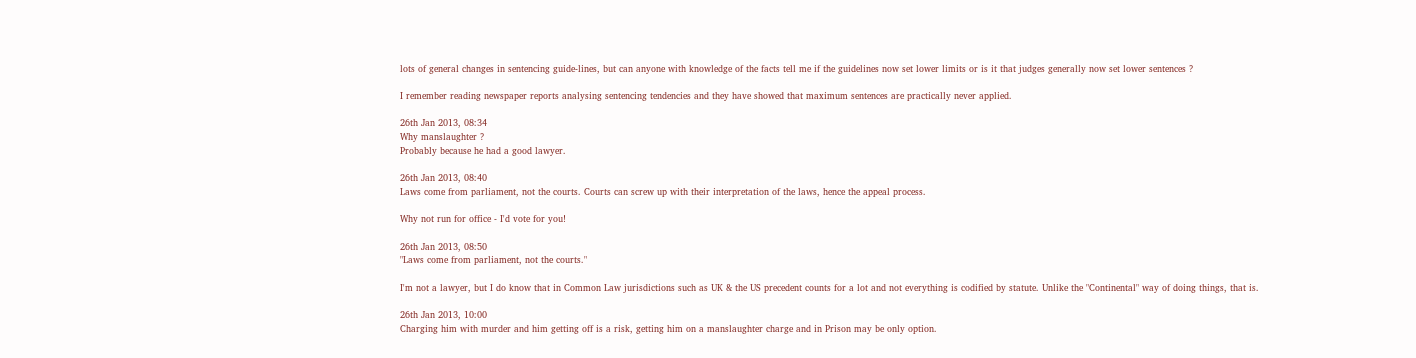lots of general changes in sentencing guide-lines, but can anyone with knowledge of the facts tell me if the guidelines now set lower limits or is it that judges generally now set lower sentences ?

I remember reading newspaper reports analysing sentencing tendencies and they have showed that maximum sentences are practically never applied.

26th Jan 2013, 08:34
Why manslaughter ?
Probably because he had a good lawyer.

26th Jan 2013, 08:40
Laws come from parliament, not the courts. Courts can screw up with their interpretation of the laws, hence the appeal process.

Why not run for office - I'd vote for you!

26th Jan 2013, 08:50
"Laws come from parliament, not the courts."

I'm not a lawyer, but I do know that in Common Law jurisdictions such as UK & the US precedent counts for a lot and not everything is codified by statute. Unlike the "Continental" way of doing things, that is.

26th Jan 2013, 10:00
Charging him with murder and him getting off is a risk, getting him on a manslaughter charge and in Prison may be only option.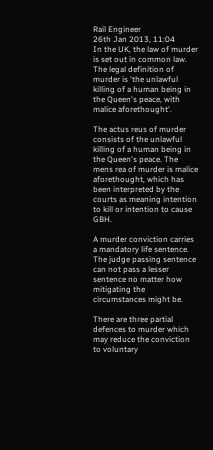Rail Engineer
26th Jan 2013, 11:04
In the UK, the law of murder is set out in common law. The legal definition of murder is 'the unlawful killing of a human being in the Queen's peace, with malice aforethought'.

The actus reus of murder consists of the unlawful killing of a human being in the Queen's peace. The mens rea of murder is malice aforethought, which has been interpreted by the courts as meaning intention to kill or intention to cause GBH.

A murder conviction carries a mandatory life sentence. The judge passing sentence can not pass a lesser sentence no matter how mitigating the circumstances might be.

There are three partial defences to murder which may reduce the conviction to voluntary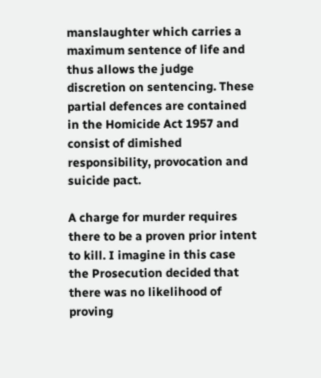manslaughter which carries a maximum sentence of life and thus allows the judge discretion on sentencing. These partial defences are contained in the Homicide Act 1957 and consist of dimished responsibility, provocation and suicide pact.

A charge for murder requires there to be a proven prior intent to kill. I imagine in this case the Prosecution decided that there was no likelihood of proving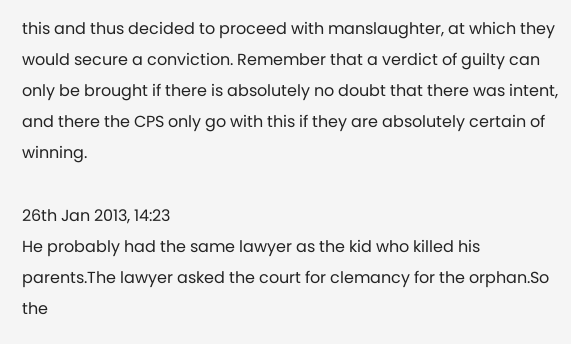this and thus decided to proceed with manslaughter, at which they would secure a conviction. Remember that a verdict of guilty can only be brought if there is absolutely no doubt that there was intent, and there the CPS only go with this if they are absolutely certain of winning.

26th Jan 2013, 14:23
He probably had the same lawyer as the kid who killed his parents.The lawyer asked the court for clemancy for the orphan.So the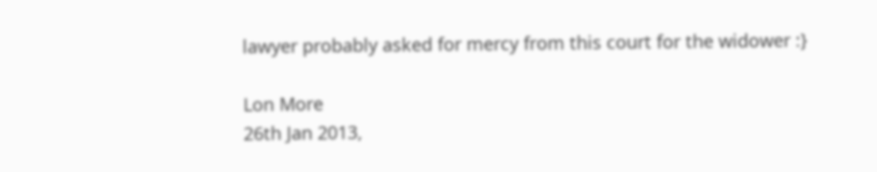lawyer probably asked for mercy from this court for the widower :}

Lon More
26th Jan 2013,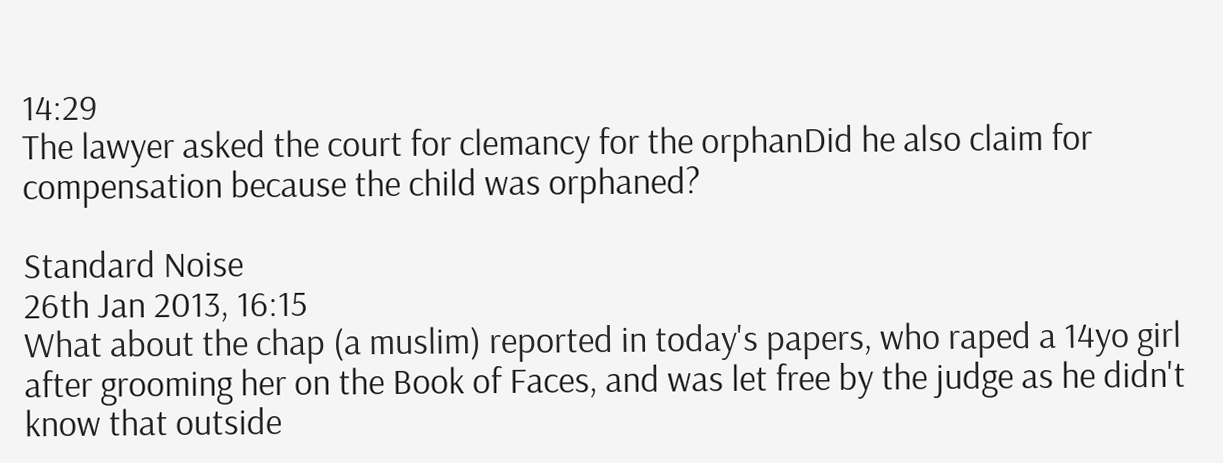14:29
The lawyer asked the court for clemancy for the orphanDid he also claim for compensation because the child was orphaned?

Standard Noise
26th Jan 2013, 16:15
What about the chap (a muslim) reported in today's papers, who raped a 14yo girl after grooming her on the Book of Faces, and was let free by the judge as he didn't know that outside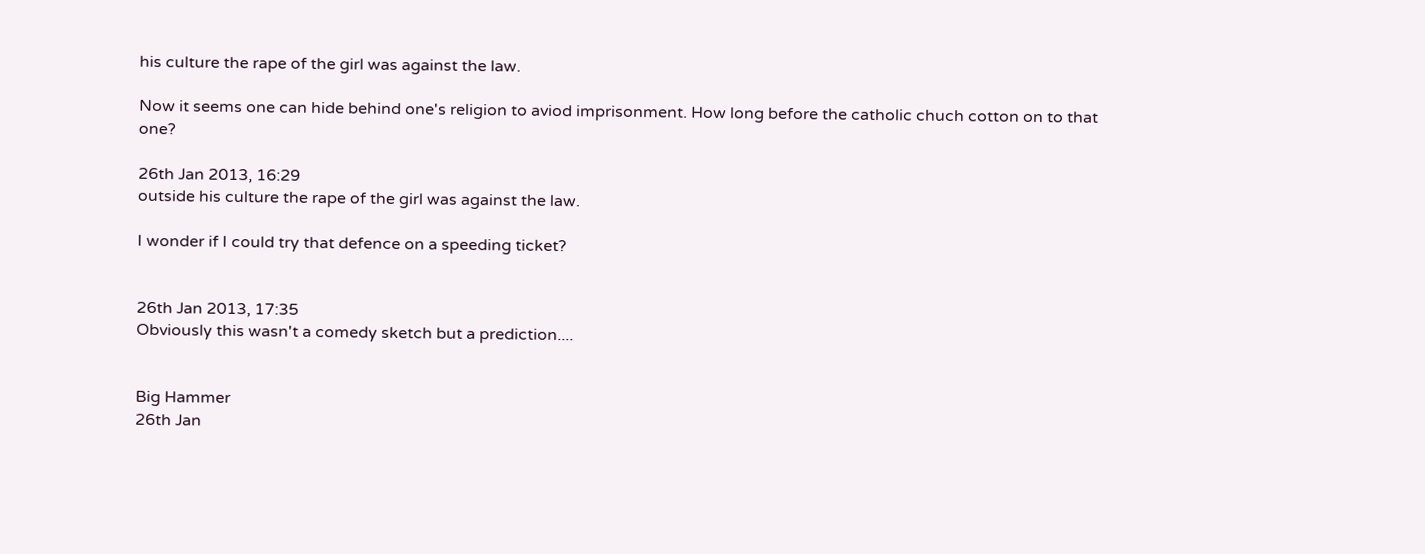his culture the rape of the girl was against the law.

Now it seems one can hide behind one's religion to aviod imprisonment. How long before the catholic chuch cotton on to that one?

26th Jan 2013, 16:29
outside his culture the rape of the girl was against the law.

I wonder if I could try that defence on a speeding ticket?


26th Jan 2013, 17:35
Obviously this wasn't a comedy sketch but a prediction....


Big Hammer
26th Jan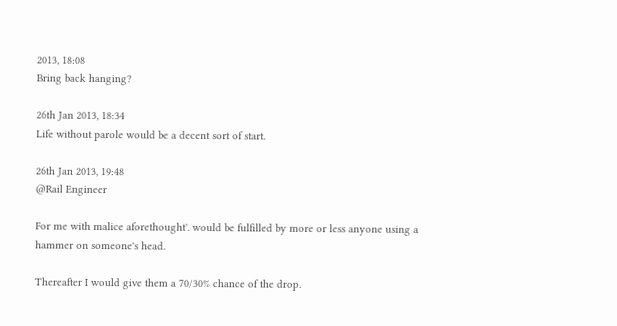2013, 18:08
Bring back hanging?

26th Jan 2013, 18:34
Life without parole would be a decent sort of start.

26th Jan 2013, 19:48
@Rail Engineer

For me with malice aforethought'. would be fulfilled by more or less anyone using a hammer on someone's head.

Thereafter I would give them a 70/30% chance of the drop.